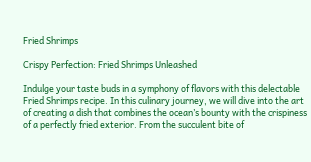Fried Shrimps

Crispy Perfection: Fried Shrimps Unleashed

Indulge your taste buds in a symphony of flavors with this delectable Fried Shrimps recipe. In this culinary journey, we will dive into the art of creating a dish that combines the ocean’s bounty with the crispiness of a perfectly fried exterior. From the succulent bite of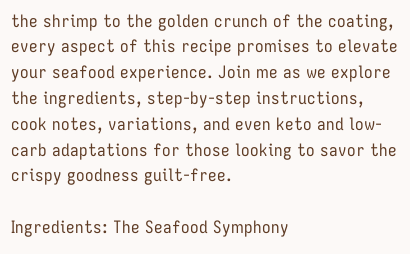the shrimp to the golden crunch of the coating, every aspect of this recipe promises to elevate your seafood experience. Join me as we explore the ingredients, step-by-step instructions, cook notes, variations, and even keto and low-carb adaptations for those looking to savor the crispy goodness guilt-free.

Ingredients: The Seafood Symphony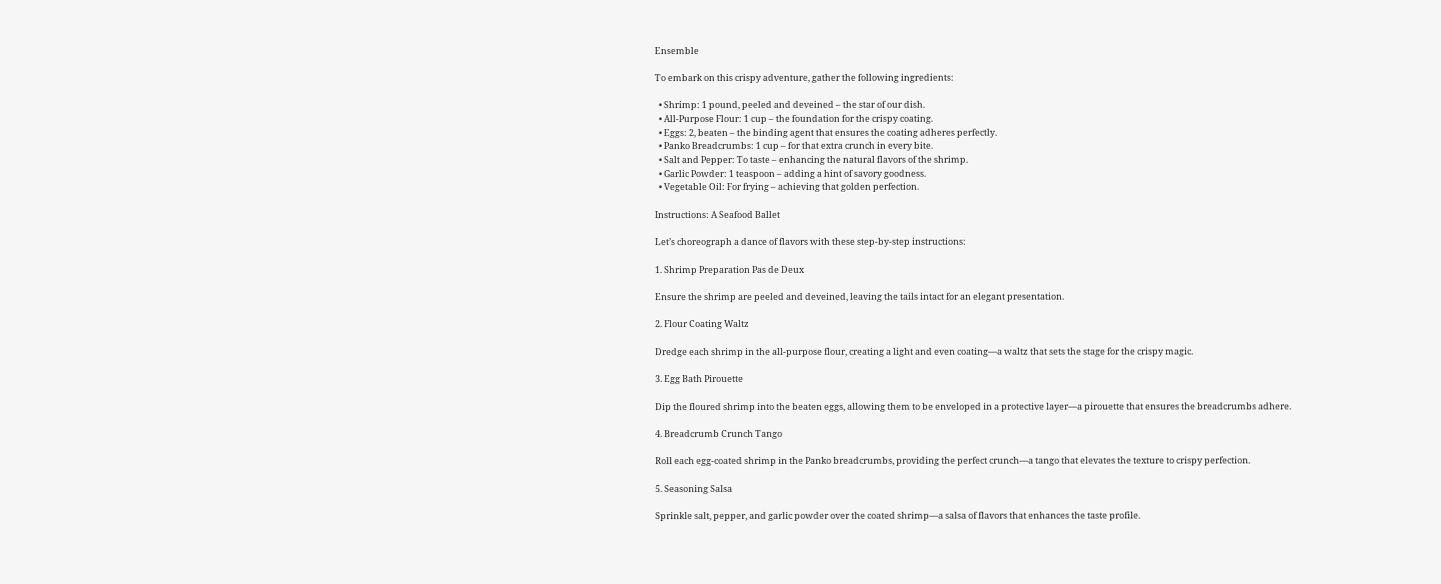Ensemble

To embark on this crispy adventure, gather the following ingredients:

  • Shrimp: 1 pound, peeled and deveined – the star of our dish.
  • All-Purpose Flour: 1 cup – the foundation for the crispy coating.
  • Eggs: 2, beaten – the binding agent that ensures the coating adheres perfectly.
  • Panko Breadcrumbs: 1 cup – for that extra crunch in every bite.
  • Salt and Pepper: To taste – enhancing the natural flavors of the shrimp.
  • Garlic Powder: 1 teaspoon – adding a hint of savory goodness.
  • Vegetable Oil: For frying – achieving that golden perfection.

Instructions: A Seafood Ballet

Let’s choreograph a dance of flavors with these step-by-step instructions:

1. Shrimp Preparation Pas de Deux

Ensure the shrimp are peeled and deveined, leaving the tails intact for an elegant presentation.

2. Flour Coating Waltz

Dredge each shrimp in the all-purpose flour, creating a light and even coating—a waltz that sets the stage for the crispy magic.

3. Egg Bath Pirouette

Dip the floured shrimp into the beaten eggs, allowing them to be enveloped in a protective layer—a pirouette that ensures the breadcrumbs adhere.

4. Breadcrumb Crunch Tango

Roll each egg-coated shrimp in the Panko breadcrumbs, providing the perfect crunch—a tango that elevates the texture to crispy perfection.

5. Seasoning Salsa

Sprinkle salt, pepper, and garlic powder over the coated shrimp—a salsa of flavors that enhances the taste profile.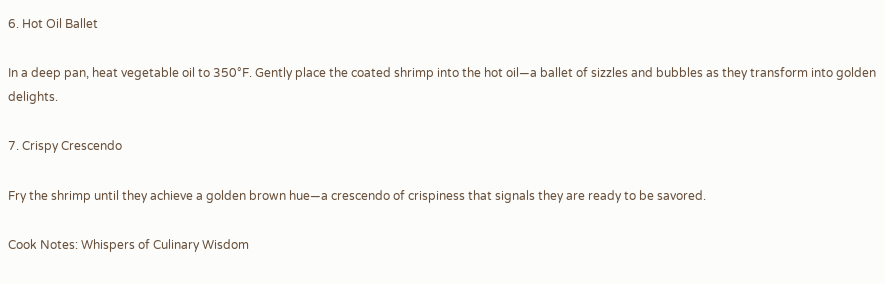6. Hot Oil Ballet

In a deep pan, heat vegetable oil to 350°F. Gently place the coated shrimp into the hot oil—a ballet of sizzles and bubbles as they transform into golden delights.

7. Crispy Crescendo

Fry the shrimp until they achieve a golden brown hue—a crescendo of crispiness that signals they are ready to be savored.

Cook Notes: Whispers of Culinary Wisdom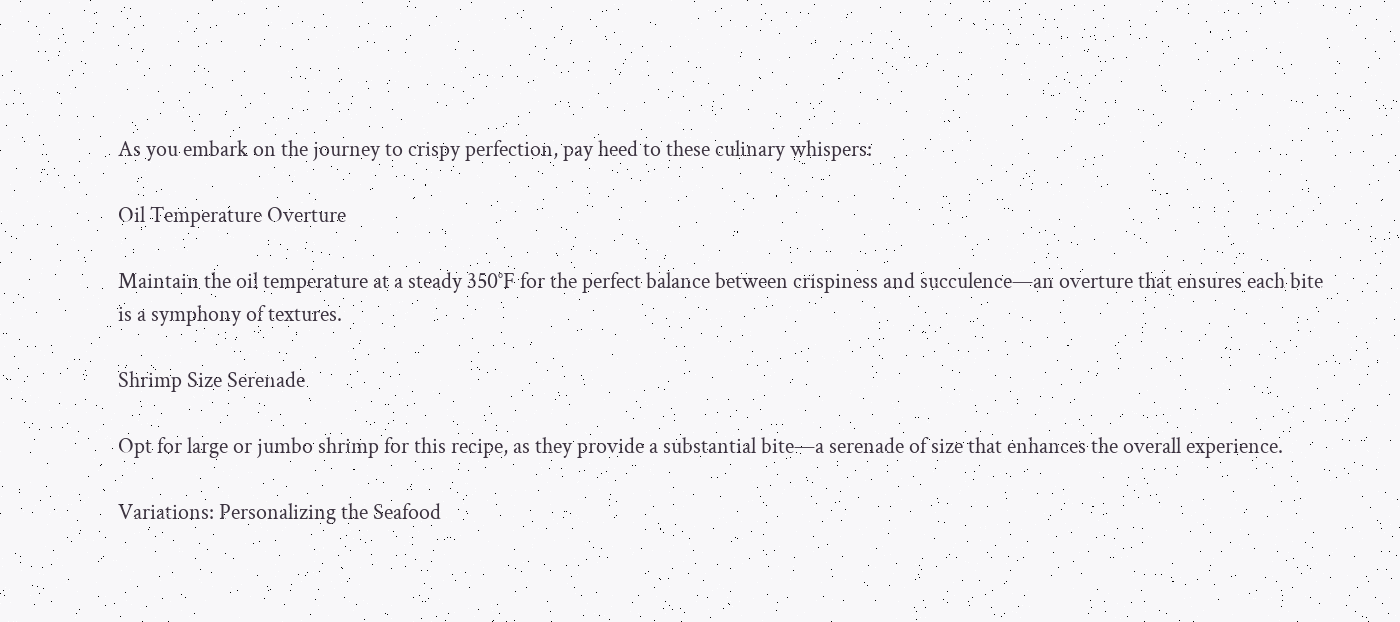As you embark on the journey to crispy perfection, pay heed to these culinary whispers:

Oil Temperature Overture

Maintain the oil temperature at a steady 350°F for the perfect balance between crispiness and succulence—an overture that ensures each bite is a symphony of textures.

Shrimp Size Serenade

Opt for large or jumbo shrimp for this recipe, as they provide a substantial bite—a serenade of size that enhances the overall experience.

Variations: Personalizing the Seafood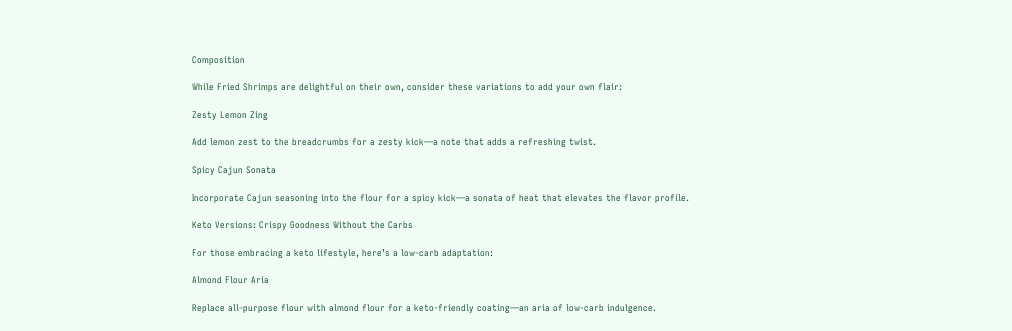Composition

While Fried Shrimps are delightful on their own, consider these variations to add your own flair:

Zesty Lemon Zing

Add lemon zest to the breadcrumbs for a zesty kick—a note that adds a refreshing twist.

Spicy Cajun Sonata

Incorporate Cajun seasoning into the flour for a spicy kick—a sonata of heat that elevates the flavor profile.

Keto Versions: Crispy Goodness Without the Carbs

For those embracing a keto lifestyle, here’s a low-carb adaptation:

Almond Flour Aria

Replace all-purpose flour with almond flour for a keto-friendly coating—an aria of low-carb indulgence.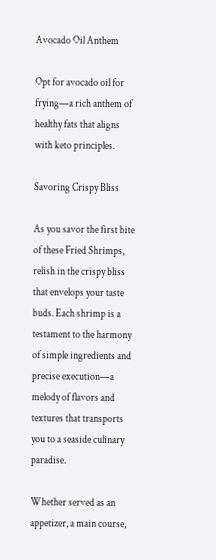Avocado Oil Anthem

Opt for avocado oil for frying—a rich anthem of healthy fats that aligns with keto principles.

Savoring Crispy Bliss

As you savor the first bite of these Fried Shrimps, relish in the crispy bliss that envelops your taste buds. Each shrimp is a testament to the harmony of simple ingredients and precise execution—a melody of flavors and textures that transports you to a seaside culinary paradise.

Whether served as an appetizer, a main course,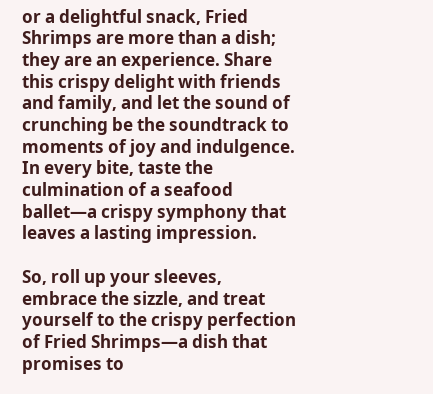or a delightful snack, Fried Shrimps are more than a dish; they are an experience. Share this crispy delight with friends and family, and let the sound of crunching be the soundtrack to moments of joy and indulgence. In every bite, taste the culmination of a seafood ballet—a crispy symphony that leaves a lasting impression.

So, roll up your sleeves, embrace the sizzle, and treat yourself to the crispy perfection of Fried Shrimps—a dish that promises to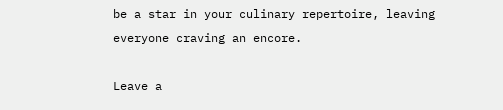be a star in your culinary repertoire, leaving everyone craving an encore.

Leave a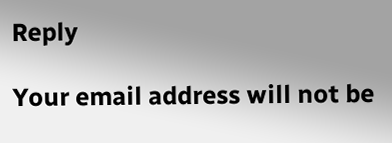Reply

Your email address will not be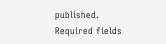published. Required fields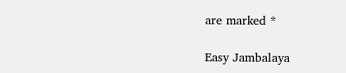are marked *

Easy Jambalaya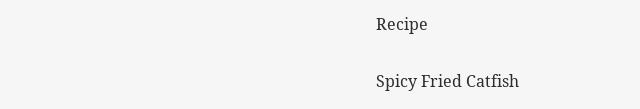Recipe

Spicy Fried Catfish